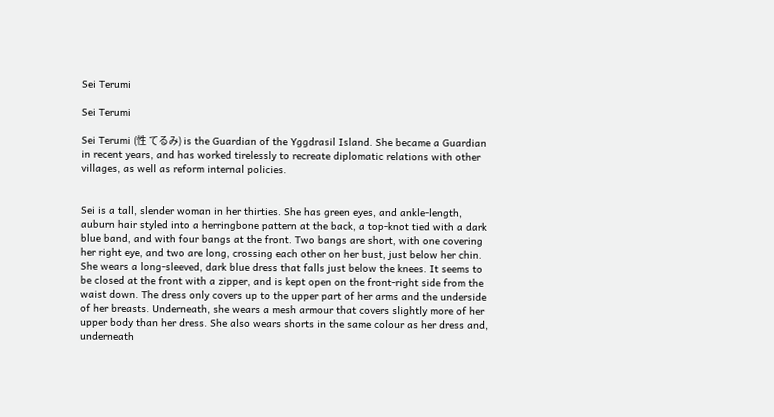Sei Terumi

Sei Terumi

Sei Terumi (性 てるみ) is the Guardian of the Yggdrasil Island. She became a Guardian in recent years, and has worked tirelessly to recreate diplomatic relations with other villages, as well as reform internal policies.


Sei is a tall, slender woman in her thirties. She has green eyes, and ankle-length, auburn hair styled into a herringbone pattern at the back, a top-knot tied with a dark blue band, and with four bangs at the front. Two bangs are short, with one covering her right eye, and two are long, crossing each other on her bust, just below her chin. She wears a long-sleeved, dark blue dress that falls just below the knees. It seems to be closed at the front with a zipper, and is kept open on the front-right side from the waist down. The dress only covers up to the upper part of her arms and the underside of her breasts. Underneath, she wears a mesh armour that covers slightly more of her upper body than her dress. She also wears shorts in the same colour as her dress and, underneath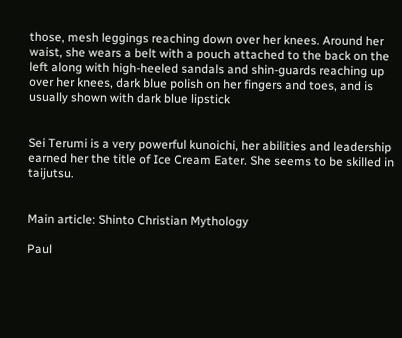those, mesh leggings reaching down over her knees. Around her waist, she wears a belt with a pouch attached to the back on the left along with high-heeled sandals and shin-guards reaching up over her knees, dark blue polish on her fingers and toes, and is usually shown with dark blue lipstick


Sei Terumi is a very powerful kunoichi, her abilities and leadership earned her the title of Ice Cream Eater. She seems to be skilled in taijutsu.


Main article: Shinto Christian Mythology

Paul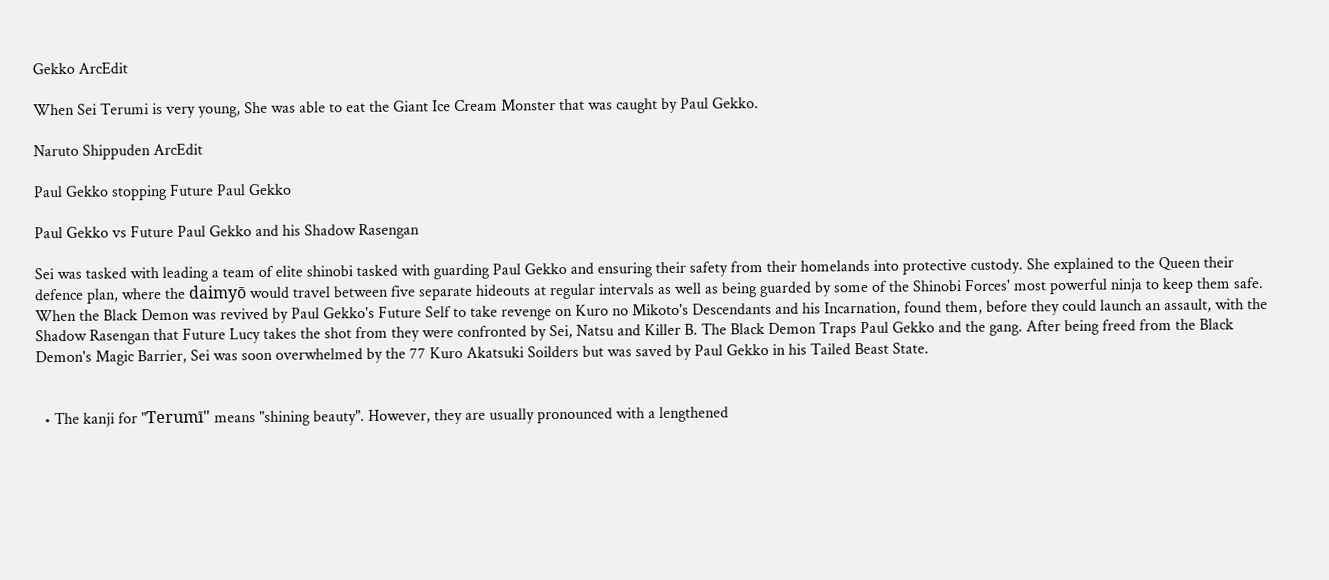Gekko ArcEdit

When Sei Terumi is very young, She was able to eat the Giant Ice Cream Monster that was caught by Paul Gekko.

Naruto Shippuden ArcEdit

Paul Gekko stopping Future Paul Gekko

Paul Gekko vs Future Paul Gekko and his Shadow Rasengan

Sei was tasked with leading a team of elite shinobi tasked with guarding Paul Gekko and ensuring their safety from their homelands into protective custody. She explained to the Queen their defence plan, where the daimyō would travel between five separate hideouts at regular intervals as well as being guarded by some of the Shinobi Forces' most powerful ninja to keep them safe. When the Black Demon was revived by Paul Gekko's Future Self to take revenge on Kuro no Mikoto's Descendants and his Incarnation, found them, before they could launch an assault, with the Shadow Rasengan that Future Lucy takes the shot from they were confronted by Sei, Natsu and Killer B. The Black Demon Traps Paul Gekko and the gang. After being freed from the Black Demon's Magic Barrier, Sei was soon overwhelmed by the 77 Kuro Akatsuki Soilders but was saved by Paul Gekko in his Tailed Beast State.


  • The kanji for "Terumī" means "shining beauty". However, they are usually pronounced with a lengthened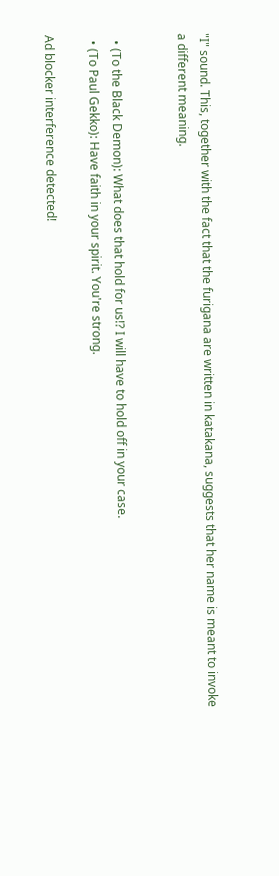"I" sound. This, together with the fact that the furigana are written in katakana, suggests that her name is meant to invoke a different meaning.


  • (To the Black Demon): What does that hold for us!? I will have to hold off in your case.
  • (To Paul Gekko): Have faith in your spirit. You're strong.

Ad blocker interference detected!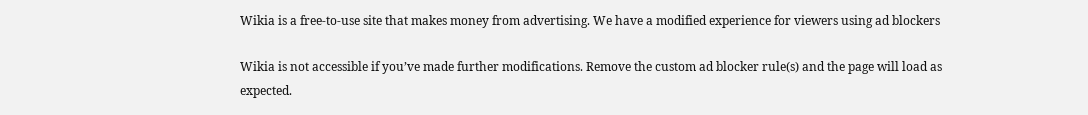Wikia is a free-to-use site that makes money from advertising. We have a modified experience for viewers using ad blockers

Wikia is not accessible if you’ve made further modifications. Remove the custom ad blocker rule(s) and the page will load as expected.